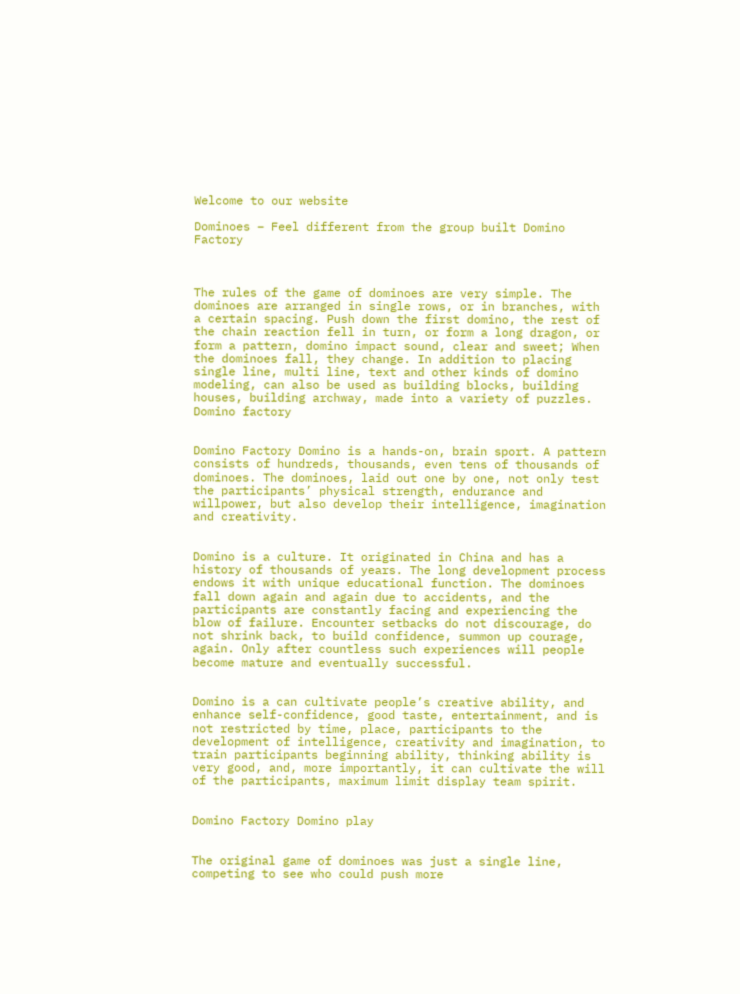Welcome to our website

Dominoes – Feel different from the group built Domino Factory



The rules of the game of dominoes are very simple. The dominoes are arranged in single rows, or in branches, with a certain spacing. Push down the first domino, the rest of the chain reaction fell in turn, or form a long dragon, or form a pattern, domino impact sound, clear and sweet; When the dominoes fall, they change. In addition to placing single line, multi line, text and other kinds of domino modeling, can also be used as building blocks, building houses, building archway, made into a variety of puzzles. Domino factory


Domino Factory Domino is a hands-on, brain sport. A pattern consists of hundreds, thousands, even tens of thousands of dominoes. The dominoes, laid out one by one, not only test the participants’ physical strength, endurance and willpower, but also develop their intelligence, imagination and creativity.


Domino is a culture. It originated in China and has a history of thousands of years. The long development process endows it with unique educational function. The dominoes fall down again and again due to accidents, and the participants are constantly facing and experiencing the blow of failure. Encounter setbacks do not discourage, do not shrink back, to build confidence, summon up courage, again. Only after countless such experiences will people become mature and eventually successful.


Domino is a can cultivate people’s creative ability, and enhance self-confidence, good taste, entertainment, and is not restricted by time, place, participants to the development of intelligence, creativity and imagination, to train participants beginning ability, thinking ability is very good, and, more importantly, it can cultivate the will of the participants, maximum limit display team spirit.


Domino Factory Domino play


The original game of dominoes was just a single line, competing to see who could push more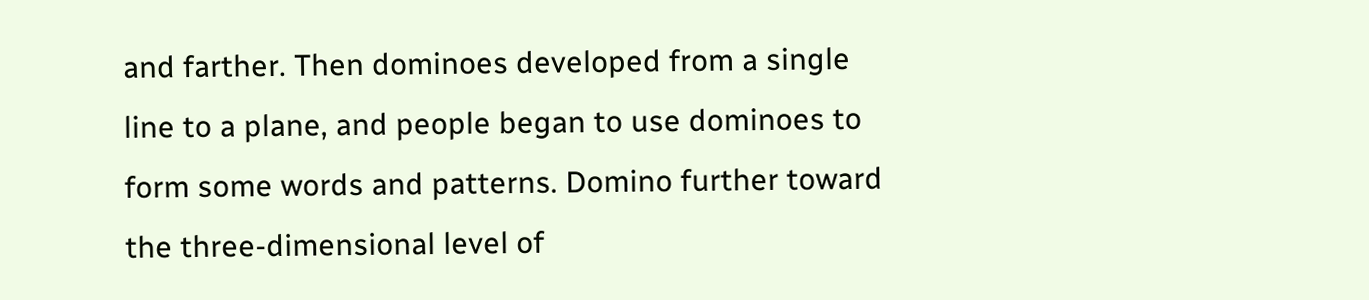and farther. Then dominoes developed from a single line to a plane, and people began to use dominoes to form some words and patterns. Domino further toward the three-dimensional level of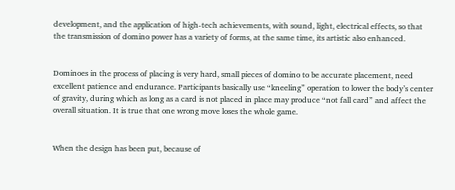development, and the application of high-tech achievements, with sound, light, electrical effects, so that the transmission of domino power has a variety of forms, at the same time, its artistic also enhanced.


Dominoes in the process of placing is very hard, small pieces of domino to be accurate placement, need excellent patience and endurance. Participants basically use “kneeling” operation to lower the body’s center of gravity, during which as long as a card is not placed in place may produce “not fall card” and affect the overall situation. It is true that one wrong move loses the whole game.


When the design has been put, because of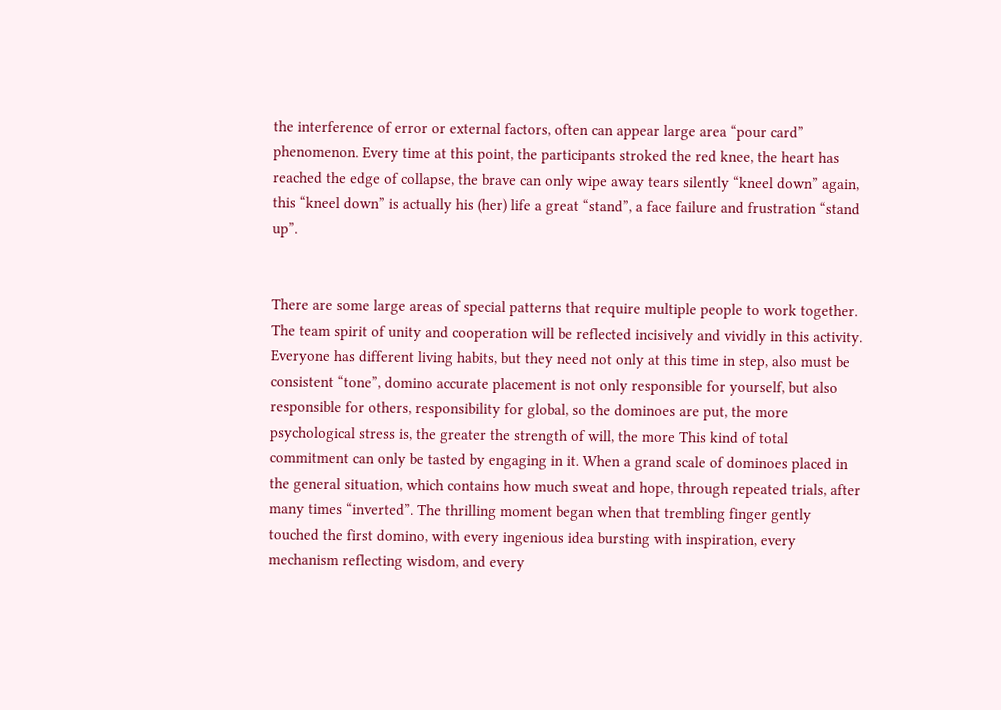the interference of error or external factors, often can appear large area “pour card” phenomenon. Every time at this point, the participants stroked the red knee, the heart has reached the edge of collapse, the brave can only wipe away tears silently “kneel down” again, this “kneel down” is actually his (her) life a great “stand”, a face failure and frustration “stand up”.


There are some large areas of special patterns that require multiple people to work together. The team spirit of unity and cooperation will be reflected incisively and vividly in this activity. Everyone has different living habits, but they need not only at this time in step, also must be consistent “tone”, domino accurate placement is not only responsible for yourself, but also responsible for others, responsibility for global, so the dominoes are put, the more psychological stress is, the greater the strength of will, the more This kind of total commitment can only be tasted by engaging in it. When a grand scale of dominoes placed in the general situation, which contains how much sweat and hope, through repeated trials, after many times “inverted”. The thrilling moment began when that trembling finger gently touched the first domino, with every ingenious idea bursting with inspiration, every mechanism reflecting wisdom, and every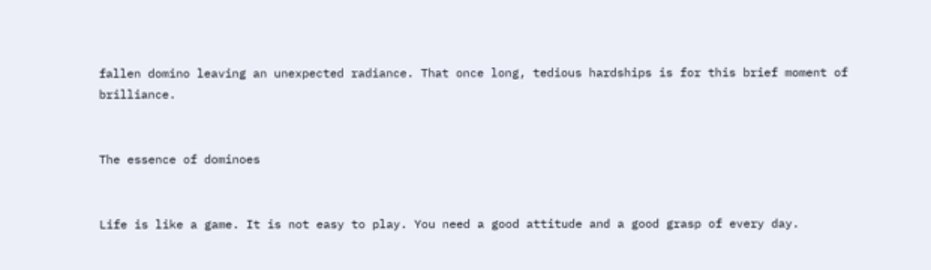fallen domino leaving an unexpected radiance. That once long, tedious hardships is for this brief moment of brilliance.


The essence of dominoes


Life is like a game. It is not easy to play. You need a good attitude and a good grasp of every day.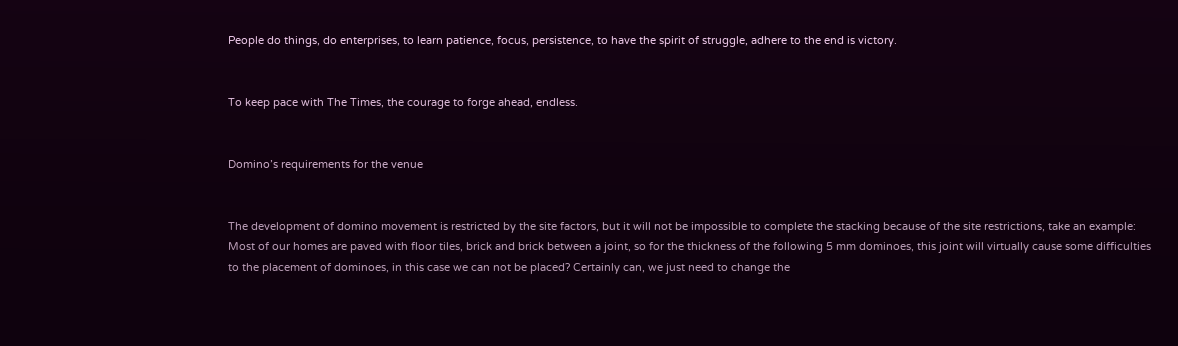People do things, do enterprises, to learn patience, focus, persistence, to have the spirit of struggle, adhere to the end is victory.


To keep pace with The Times, the courage to forge ahead, endless.


Domino’s requirements for the venue


The development of domino movement is restricted by the site factors, but it will not be impossible to complete the stacking because of the site restrictions, take an example: Most of our homes are paved with floor tiles, brick and brick between a joint, so for the thickness of the following 5 mm dominoes, this joint will virtually cause some difficulties to the placement of dominoes, in this case we can not be placed? Certainly can, we just need to change the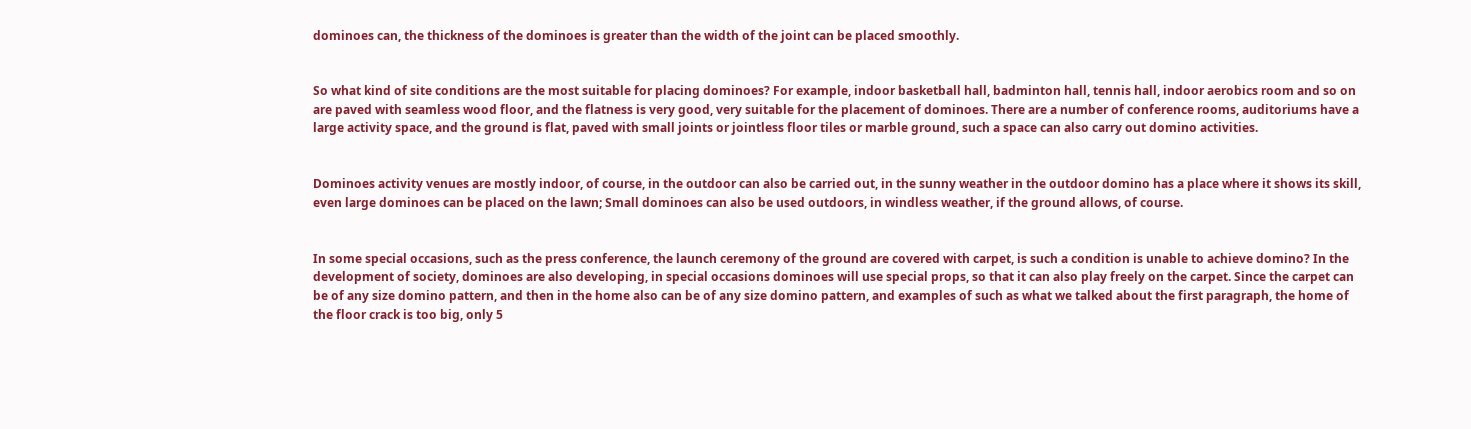dominoes can, the thickness of the dominoes is greater than the width of the joint can be placed smoothly.


So what kind of site conditions are the most suitable for placing dominoes? For example, indoor basketball hall, badminton hall, tennis hall, indoor aerobics room and so on are paved with seamless wood floor, and the flatness is very good, very suitable for the placement of dominoes. There are a number of conference rooms, auditoriums have a large activity space, and the ground is flat, paved with small joints or jointless floor tiles or marble ground, such a space can also carry out domino activities.


Dominoes activity venues are mostly indoor, of course, in the outdoor can also be carried out, in the sunny weather in the outdoor domino has a place where it shows its skill, even large dominoes can be placed on the lawn; Small dominoes can also be used outdoors, in windless weather, if the ground allows, of course.


In some special occasions, such as the press conference, the launch ceremony of the ground are covered with carpet, is such a condition is unable to achieve domino? In the development of society, dominoes are also developing, in special occasions dominoes will use special props, so that it can also play freely on the carpet. Since the carpet can be of any size domino pattern, and then in the home also can be of any size domino pattern, and examples of such as what we talked about the first paragraph, the home of the floor crack is too big, only 5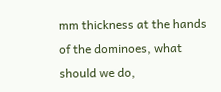mm thickness at the hands of the dominoes, what should we do,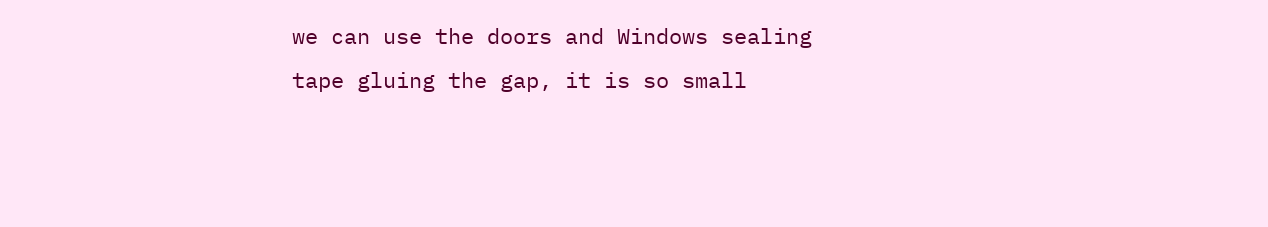we can use the doors and Windows sealing tape gluing the gap, it is so small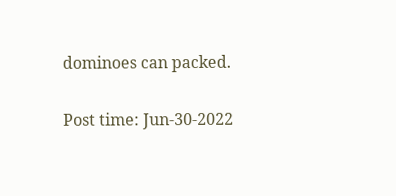dominoes can packed.

Post time: Jun-30-2022